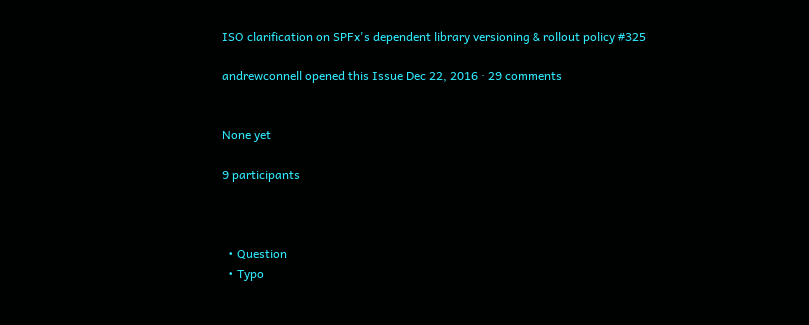ISO clarification on SPFx's dependent library versioning & rollout policy #325

andrewconnell opened this Issue Dec 22, 2016 · 29 comments


None yet

9 participants



  • Question
  • Typo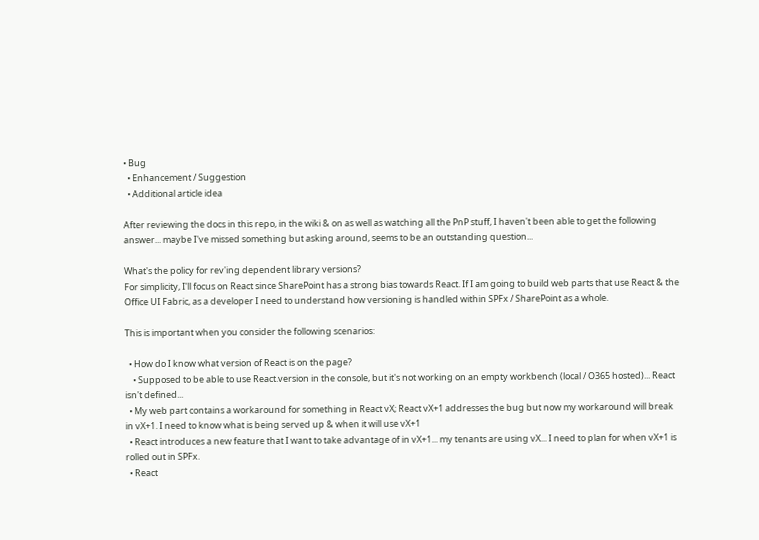• Bug
  • Enhancement / Suggestion
  • Additional article idea

After reviewing the docs in this repo, in the wiki & on as well as watching all the PnP stuff, I haven't been able to get the following answer... maybe I've missed something but asking around, seems to be an outstanding question...

What's the policy for rev'ing dependent library versions?
For simplicity, I'll focus on React since SharePoint has a strong bias towards React. If I am going to build web parts that use React & the Office UI Fabric, as a developer I need to understand how versioning is handled within SPFx / SharePoint as a whole.

This is important when you consider the following scenarios:

  • How do I know what version of React is on the page?
    • Supposed to be able to use React.version in the console, but it's not working on an empty workbench (local / O365 hosted)... React isn't defined...
  • My web part contains a workaround for something in React vX; React vX+1 addresses the bug but now my workaround will break in vX+1. I need to know what is being served up & when it will use vX+1
  • React introduces a new feature that I want to take advantage of in vX+1... my tenants are using vX... I need to plan for when vX+1 is rolled out in SPFx.
  • React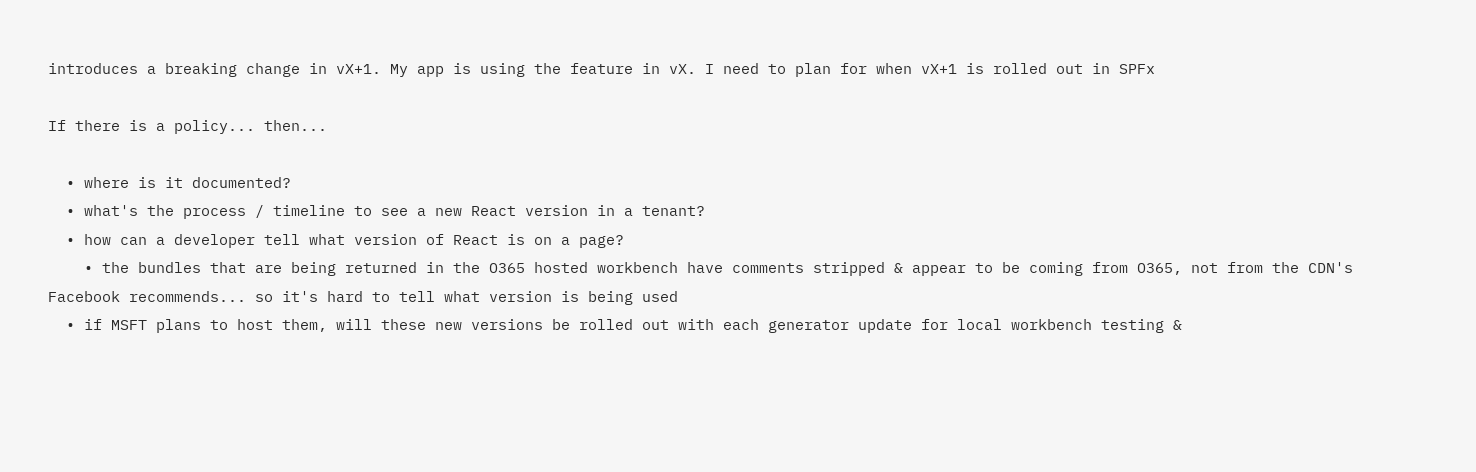introduces a breaking change in vX+1. My app is using the feature in vX. I need to plan for when vX+1 is rolled out in SPFx

If there is a policy... then...

  • where is it documented?
  • what's the process / timeline to see a new React version in a tenant?
  • how can a developer tell what version of React is on a page?
    • the bundles that are being returned in the O365 hosted workbench have comments stripped & appear to be coming from O365, not from the CDN's Facebook recommends... so it's hard to tell what version is being used
  • if MSFT plans to host them, will these new versions be rolled out with each generator update for local workbench testing &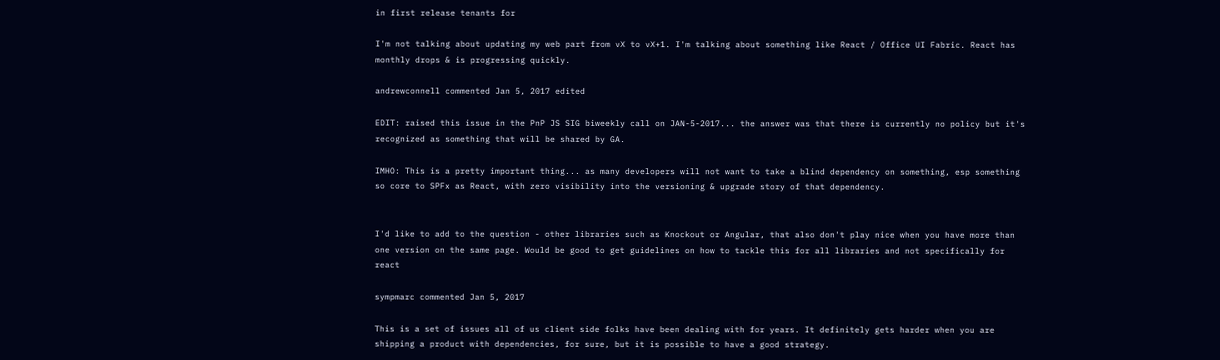in first release tenants for

I'm not talking about updating my web part from vX to vX+1. I'm talking about something like React / Office UI Fabric. React has monthly drops & is progressing quickly.

andrewconnell commented Jan 5, 2017 edited

EDIT: raised this issue in the PnP JS SIG biweekly call on JAN-5-2017... the answer was that there is currently no policy but it's recognized as something that will be shared by GA.

IMHO: This is a pretty important thing... as many developers will not want to take a blind dependency on something, esp something so core to SPFx as React, with zero visibility into the versioning & upgrade story of that dependency.


I'd like to add to the question - other libraries such as Knockout or Angular, that also don't play nice when you have more than one version on the same page. Would be good to get guidelines on how to tackle this for all libraries and not specifically for react

sympmarc commented Jan 5, 2017

This is a set of issues all of us client side folks have been dealing with for years. It definitely gets harder when you are shipping a product with dependencies, for sure, but it is possible to have a good strategy.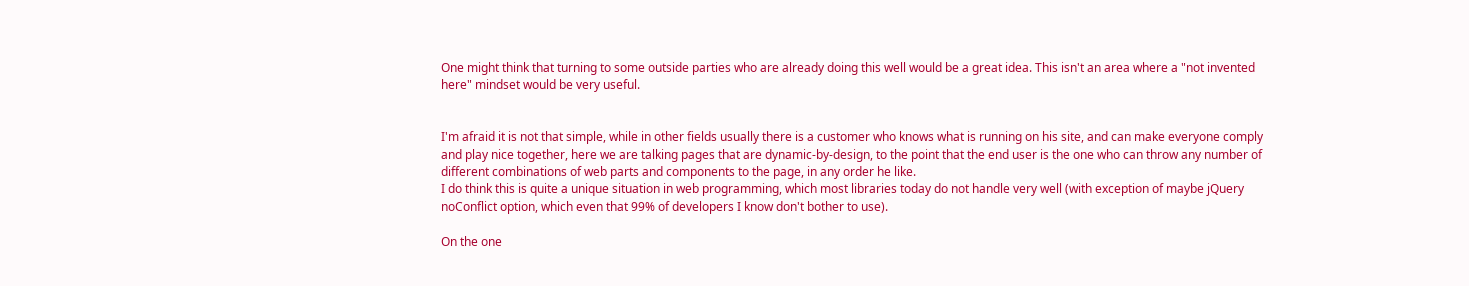One might think that turning to some outside parties who are already doing this well would be a great idea. This isn't an area where a "not invented here" mindset would be very useful.


I'm afraid it is not that simple, while in other fields usually there is a customer who knows what is running on his site, and can make everyone comply and play nice together, here we are talking pages that are dynamic-by-design, to the point that the end user is the one who can throw any number of different combinations of web parts and components to the page, in any order he like.
I do think this is quite a unique situation in web programming, which most libraries today do not handle very well (with exception of maybe jQuery noConflict option, which even that 99% of developers I know don't bother to use).

On the one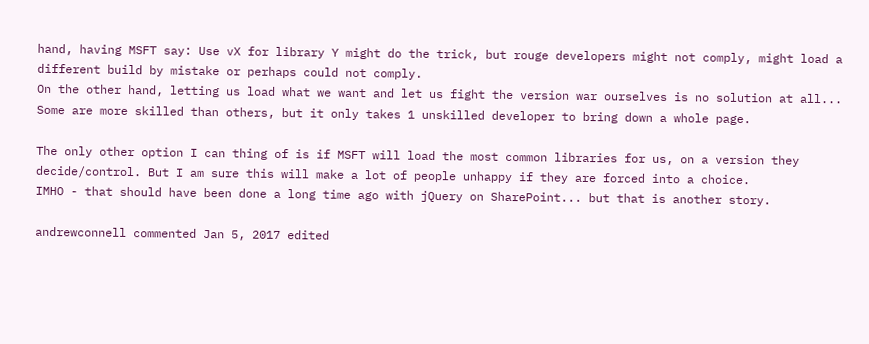hand, having MSFT say: Use vX for library Y might do the trick, but rouge developers might not comply, might load a different build by mistake or perhaps could not comply.
On the other hand, letting us load what we want and let us fight the version war ourselves is no solution at all... Some are more skilled than others, but it only takes 1 unskilled developer to bring down a whole page.

The only other option I can thing of is if MSFT will load the most common libraries for us, on a version they decide/control. But I am sure this will make a lot of people unhappy if they are forced into a choice.
IMHO - that should have been done a long time ago with jQuery on SharePoint... but that is another story.

andrewconnell commented Jan 5, 2017 edited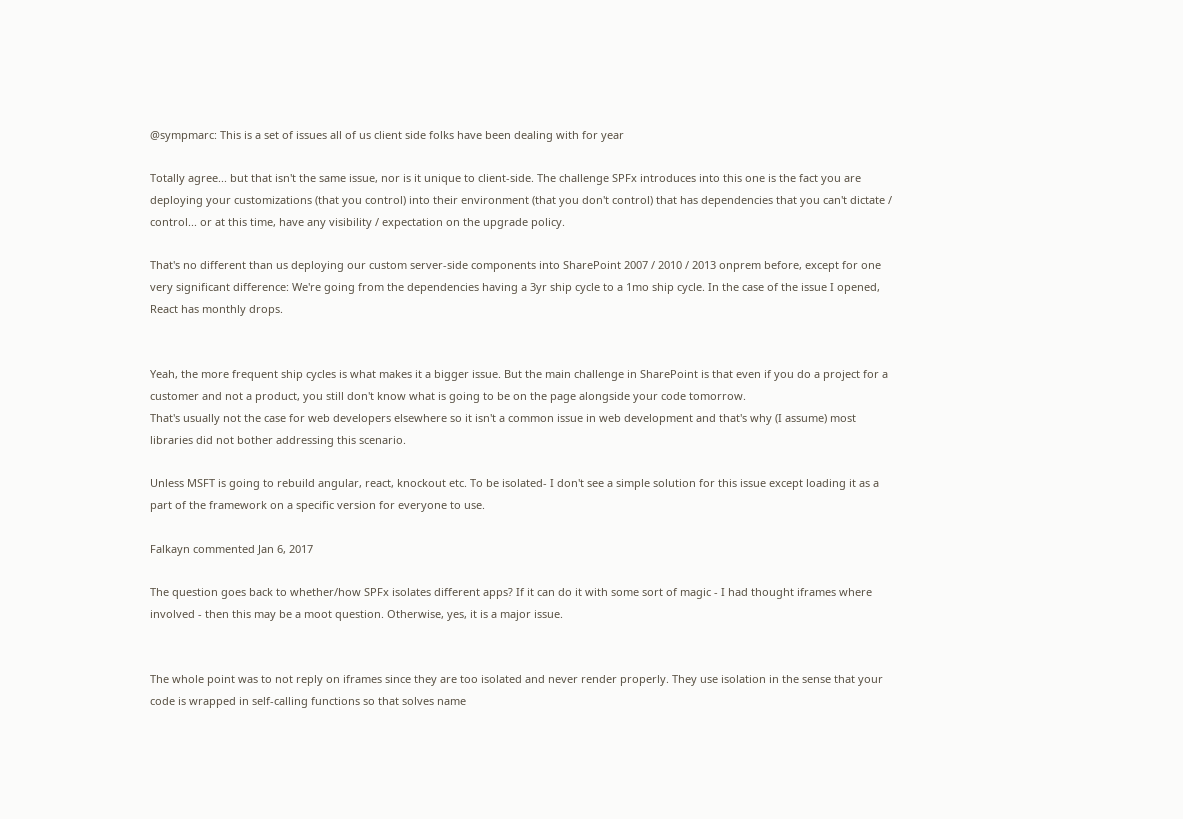@sympmarc: This is a set of issues all of us client side folks have been dealing with for year

Totally agree... but that isn't the same issue, nor is it unique to client-side. The challenge SPFx introduces into this one is the fact you are deploying your customizations (that you control) into their environment (that you don't control) that has dependencies that you can't dictate / control... or at this time, have any visibility / expectation on the upgrade policy.

That's no different than us deploying our custom server-side components into SharePoint 2007 / 2010 / 2013 onprem before, except for one very significant difference: We're going from the dependencies having a 3yr ship cycle to a 1mo ship cycle. In the case of the issue I opened, React has monthly drops.


Yeah, the more frequent ship cycles is what makes it a bigger issue. But the main challenge in SharePoint is that even if you do a project for a customer and not a product, you still don't know what is going to be on the page alongside your code tomorrow.
That's usually not the case for web developers elsewhere so it isn't a common issue in web development and that's why (I assume) most libraries did not bother addressing this scenario.

Unless MSFT is going to rebuild angular, react, knockout etc. To be isolated- I don't see a simple solution for this issue except loading it as a part of the framework on a specific version for everyone to use.

Falkayn commented Jan 6, 2017

The question goes back to whether/how SPFx isolates different apps? If it can do it with some sort of magic - I had thought iframes where involved - then this may be a moot question. Otherwise, yes, it is a major issue.


The whole point was to not reply on iframes since they are too isolated and never render properly. They use isolation in the sense that your code is wrapped in self-calling functions so that solves name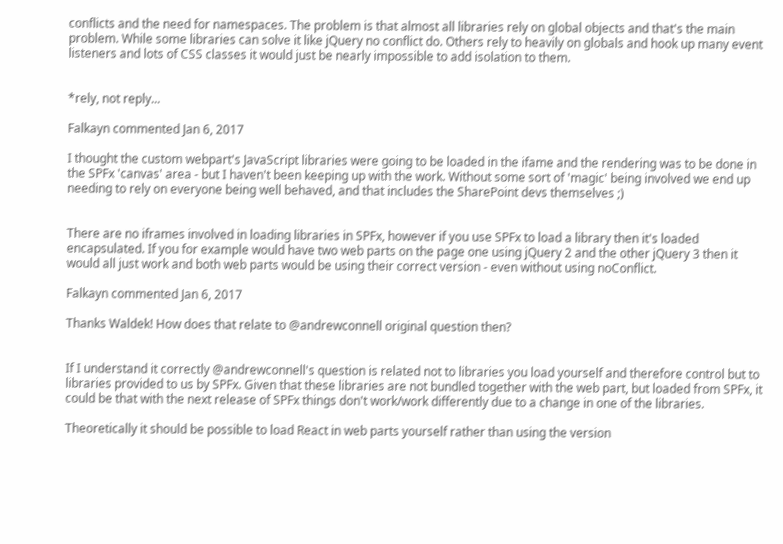conflicts and the need for namespaces. The problem is that almost all libraries rely on global objects and that's the main problem. While some libraries can solve it like jQuery no conflict do. Others rely to heavily on globals and hook up many event listeners and lots of CSS classes it would just be nearly impossible to add isolation to them.


*rely, not reply...

Falkayn commented Jan 6, 2017

I thought the custom webpart's JavaScript libraries were going to be loaded in the ifame and the rendering was to be done in the SPFx 'canvas' area - but I haven't been keeping up with the work. Without some sort of 'magic' being involved we end up needing to rely on everyone being well behaved, and that includes the SharePoint devs themselves ;)


There are no iframes involved in loading libraries in SPFx, however if you use SPFx to load a library then it's loaded encapsulated. If you for example would have two web parts on the page one using jQuery 2 and the other jQuery 3 then it would all just work and both web parts would be using their correct version - even without using noConflict.

Falkayn commented Jan 6, 2017

Thanks Waldek! How does that relate to @andrewconnell original question then?


If I understand it correctly @andrewconnell's question is related not to libraries you load yourself and therefore control but to libraries provided to us by SPFx. Given that these libraries are not bundled together with the web part, but loaded from SPFx, it could be that with the next release of SPFx things don't work/work differently due to a change in one of the libraries.

Theoretically it should be possible to load React in web parts yourself rather than using the version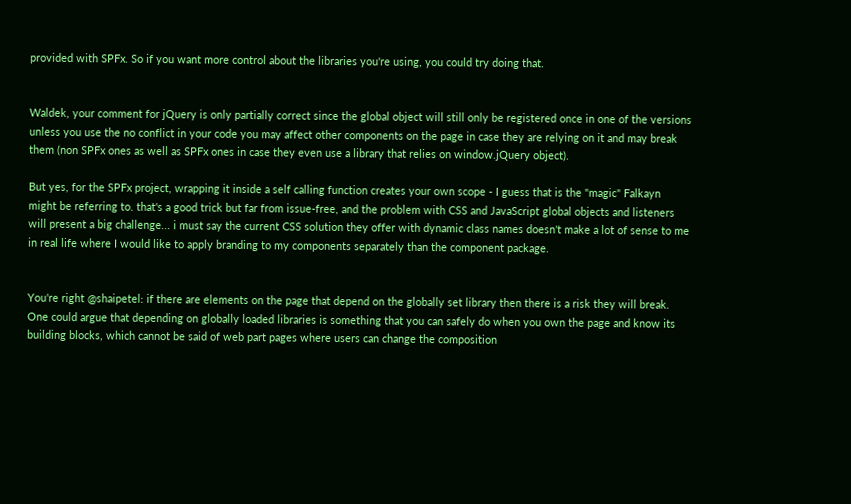provided with SPFx. So if you want more control about the libraries you're using, you could try doing that.


Waldek, your comment for jQuery is only partially correct since the global object will still only be registered once in one of the versions unless you use the no conflict in your code you may affect other components on the page in case they are relying on it and may break them (non SPFx ones as well as SPFx ones in case they even use a library that relies on window.jQuery object).

But yes, for the SPFx project, wrapping it inside a self calling function creates your own scope - I guess that is the "magic" Falkayn might be referring to. that's a good trick but far from issue-free, and the problem with CSS and JavaScript global objects and listeners will present a big challenge... i must say the current CSS solution they offer with dynamic class names doesn't make a lot of sense to me in real life where I would like to apply branding to my components separately than the component package.


You're right @shaipetel: if there are elements on the page that depend on the globally set library then there is a risk they will break. One could argue that depending on globally loaded libraries is something that you can safely do when you own the page and know its building blocks, which cannot be said of web part pages where users can change the composition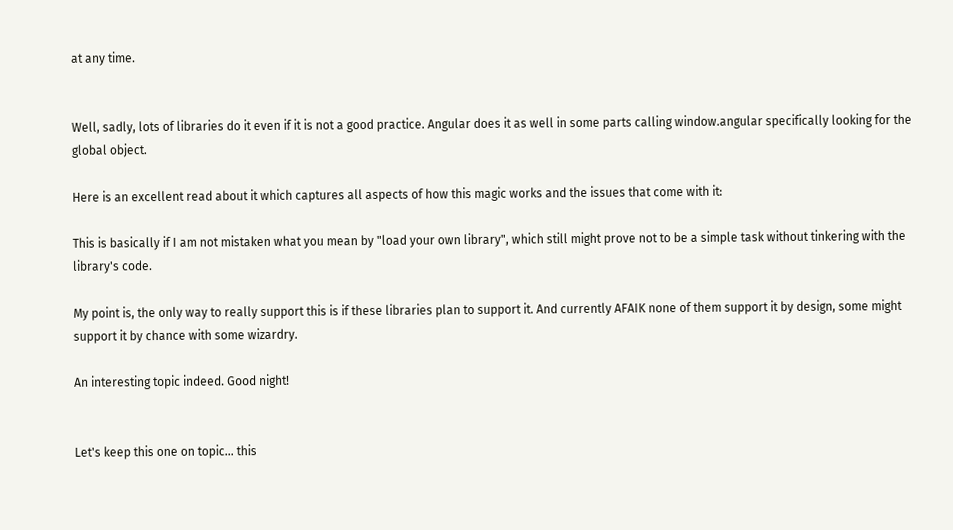at any time.


Well, sadly, lots of libraries do it even if it is not a good practice. Angular does it as well in some parts calling window.angular specifically looking for the global object.

Here is an excellent read about it which captures all aspects of how this magic works and the issues that come with it:

This is basically if I am not mistaken what you mean by "load your own library", which still might prove not to be a simple task without tinkering with the library's code.

My point is, the only way to really support this is if these libraries plan to support it. And currently AFAIK none of them support it by design, some might support it by chance with some wizardry.

An interesting topic indeed. Good night!


Let's keep this one on topic... this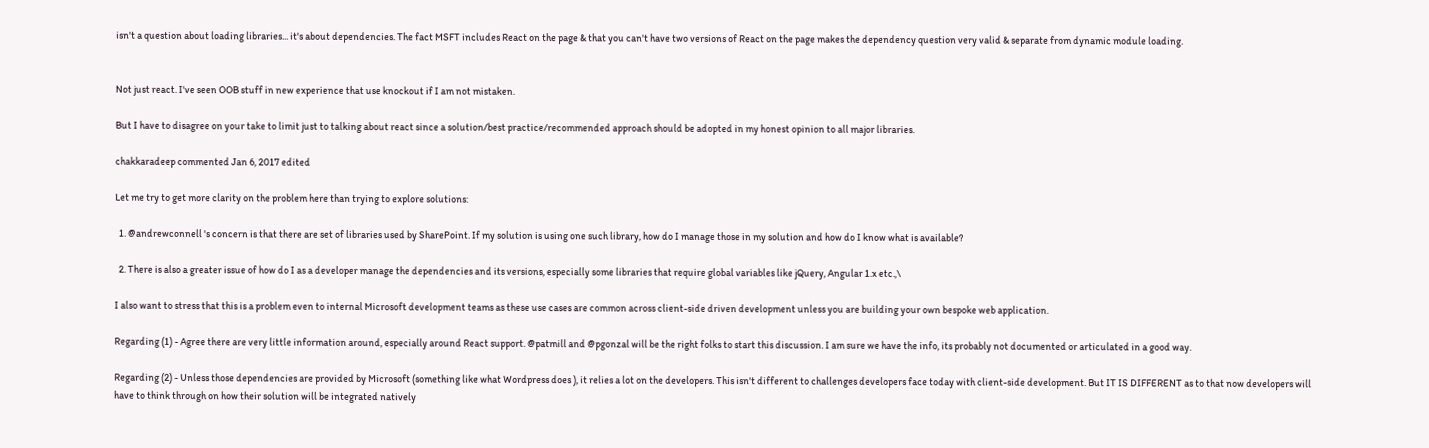isn't a question about loading libraries... it's about dependencies. The fact MSFT includes React on the page & that you can't have two versions of React on the page makes the dependency question very valid & separate from dynamic module loading.


Not just react. I've seen OOB stuff in new experience that use knockout if I am not mistaken.

But I have to disagree on your take to limit just to talking about react since a solution/best practice/recommended approach should be adopted in my honest opinion to all major libraries.

chakkaradeep commented Jan 6, 2017 edited

Let me try to get more clarity on the problem here than trying to explore solutions:

  1. @andrewconnell 's concern is that there are set of libraries used by SharePoint. If my solution is using one such library, how do I manage those in my solution and how do I know what is available?

  2. There is also a greater issue of how do I as a developer manage the dependencies and its versions, especially some libraries that require global variables like jQuery, Angular 1.x etc.,\

I also want to stress that this is a problem even to internal Microsoft development teams as these use cases are common across client-side driven development unless you are building your own bespoke web application.

Regarding (1) - Agree there are very little information around, especially around React support. @patmill and @pgonzal will be the right folks to start this discussion. I am sure we have the info, its probably not documented or articulated in a good way.

Regarding (2) - Unless those dependencies are provided by Microsoft (something like what Wordpress does ), it relies a lot on the developers. This isn't different to challenges developers face today with client-side development. But IT IS DIFFERENT as to that now developers will have to think through on how their solution will be integrated natively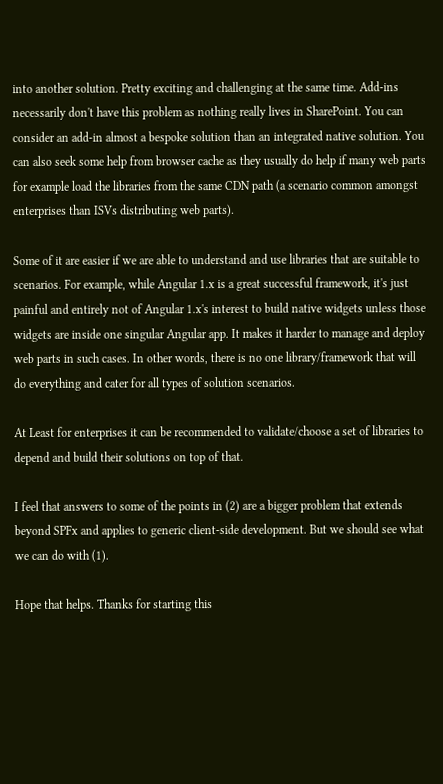into another solution. Pretty exciting and challenging at the same time. Add-ins necessarily don't have this problem as nothing really lives in SharePoint. You can consider an add-in almost a bespoke solution than an integrated native solution. You can also seek some help from browser cache as they usually do help if many web parts for example load the libraries from the same CDN path (a scenario common amongst enterprises than ISVs distributing web parts).

Some of it are easier if we are able to understand and use libraries that are suitable to scenarios. For example, while Angular 1.x is a great successful framework, it's just painful and entirely not of Angular 1.x's interest to build native widgets unless those widgets are inside one singular Angular app. It makes it harder to manage and deploy web parts in such cases. In other words, there is no one library/framework that will do everything and cater for all types of solution scenarios.

At Least for enterprises it can be recommended to validate/choose a set of libraries to depend and build their solutions on top of that.

I feel that answers to some of the points in (2) are a bigger problem that extends beyond SPFx and applies to generic client-side development. But we should see what we can do with (1).

Hope that helps. Thanks for starting this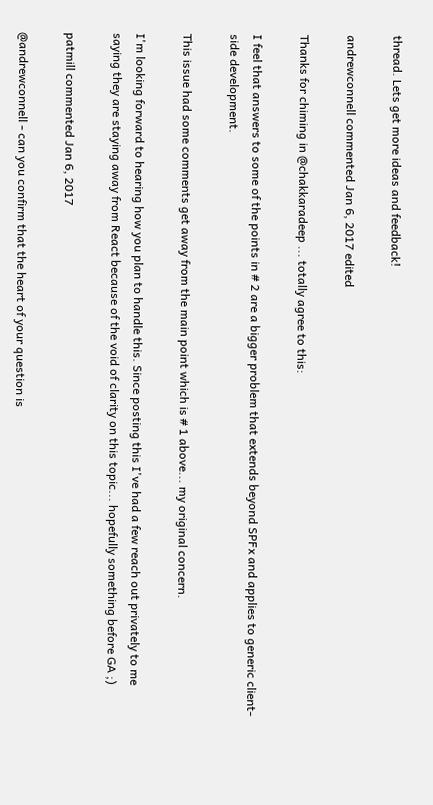thread. Lets get more ideas and feedback!

andrewconnell commented Jan 6, 2017 edited

Thanks for chiming in @chakkaradeep ... totally agree to this:

I feel that answers to some of the points in # 2 are a bigger problem that extends beyond SPFx and applies to generic client-side development.

This issue had some comments get away from the main point which is # 1 above... my original concern.

I'm looking forward to hearing how you plan to handle this. Since posting this I've had a few reach out privately to me saying they are staying away from React because of the void of clarity on this topic... hopefully something before GA ;)

patmill commented Jan 6, 2017

@andrewconnell - can you confirm that the heart of your question is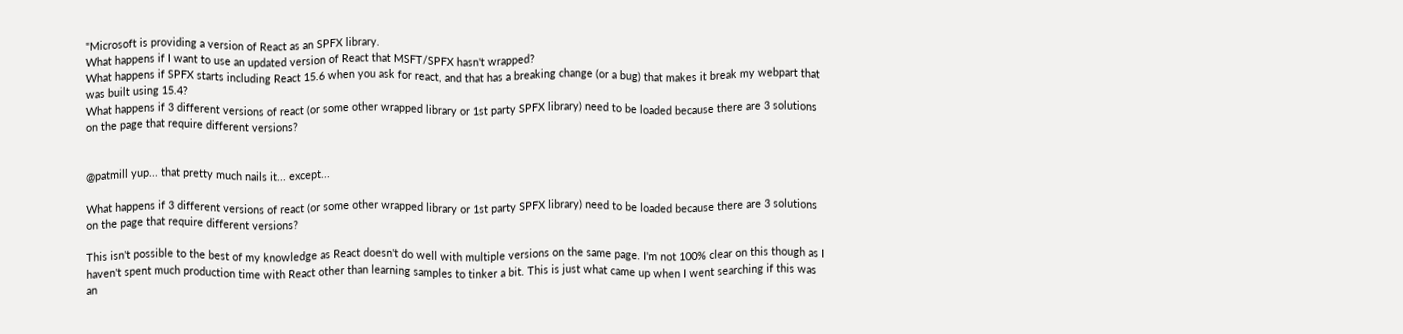"Microsoft is providing a version of React as an SPFX library.
What happens if I want to use an updated version of React that MSFT/SPFX hasn't wrapped?
What happens if SPFX starts including React 15.6 when you ask for react, and that has a breaking change (or a bug) that makes it break my webpart that was built using 15.4?
What happens if 3 different versions of react (or some other wrapped library or 1st party SPFX library) need to be loaded because there are 3 solutions on the page that require different versions?


@patmill yup... that pretty much nails it... except...

What happens if 3 different versions of react (or some other wrapped library or 1st party SPFX library) need to be loaded because there are 3 solutions on the page that require different versions?

This isn't possible to the best of my knowledge as React doesn't do well with multiple versions on the same page. I'm not 100% clear on this though as I haven't spent much production time with React other than learning samples to tinker a bit. This is just what came up when I went searching if this was an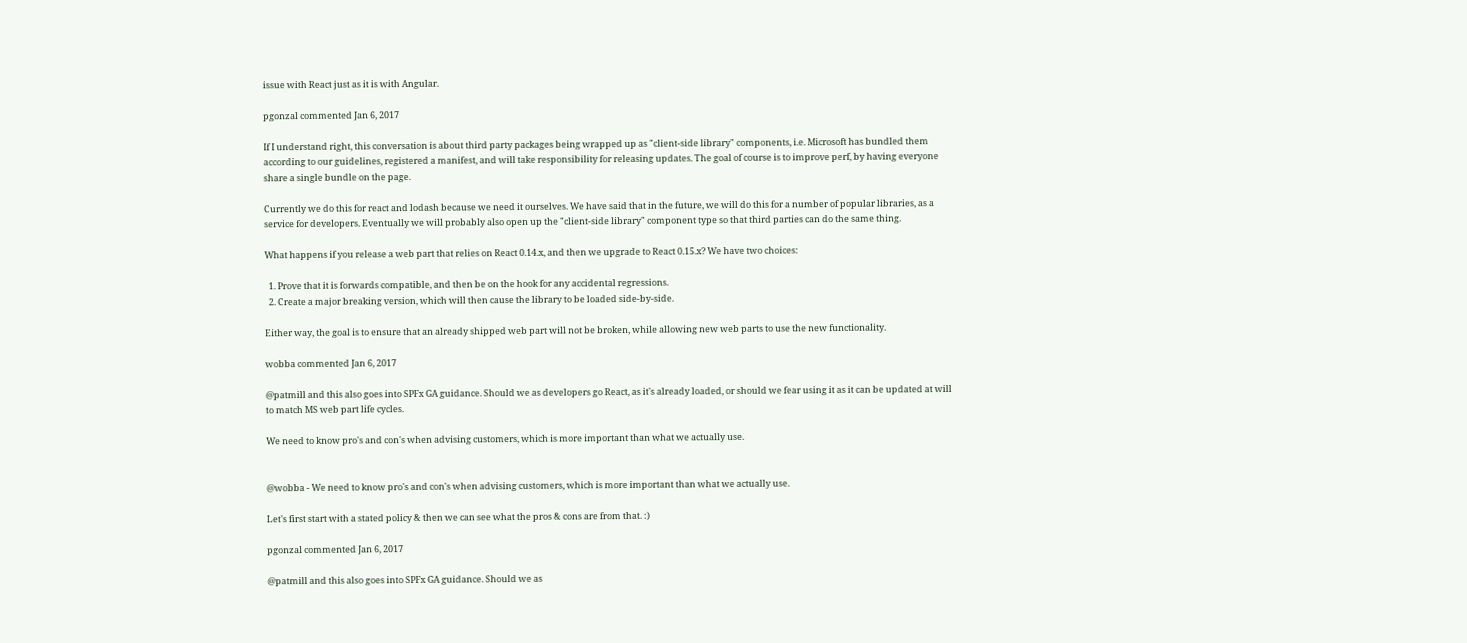issue with React just as it is with Angular.

pgonzal commented Jan 6, 2017

If I understand right, this conversation is about third party packages being wrapped up as "client-side library" components, i.e. Microsoft has bundled them according to our guidelines, registered a manifest, and will take responsibility for releasing updates. The goal of course is to improve perf, by having everyone share a single bundle on the page.

Currently we do this for react and lodash because we need it ourselves. We have said that in the future, we will do this for a number of popular libraries, as a service for developers. Eventually we will probably also open up the "client-side library" component type so that third parties can do the same thing.

What happens if you release a web part that relies on React 0.14.x, and then we upgrade to React 0.15.x? We have two choices:

  1. Prove that it is forwards compatible, and then be on the hook for any accidental regressions.
  2. Create a major breaking version, which will then cause the library to be loaded side-by-side.

Either way, the goal is to ensure that an already shipped web part will not be broken, while allowing new web parts to use the new functionality.

wobba commented Jan 6, 2017

@patmill and this also goes into SPFx GA guidance. Should we as developers go React, as it's already loaded, or should we fear using it as it can be updated at will to match MS web part life cycles.

We need to know pro's and con's when advising customers, which is more important than what we actually use.


@wobba - We need to know pro's and con's when advising customers, which is more important than what we actually use.

Let's first start with a stated policy & then we can see what the pros & cons are from that. :)

pgonzal commented Jan 6, 2017

@patmill and this also goes into SPFx GA guidance. Should we as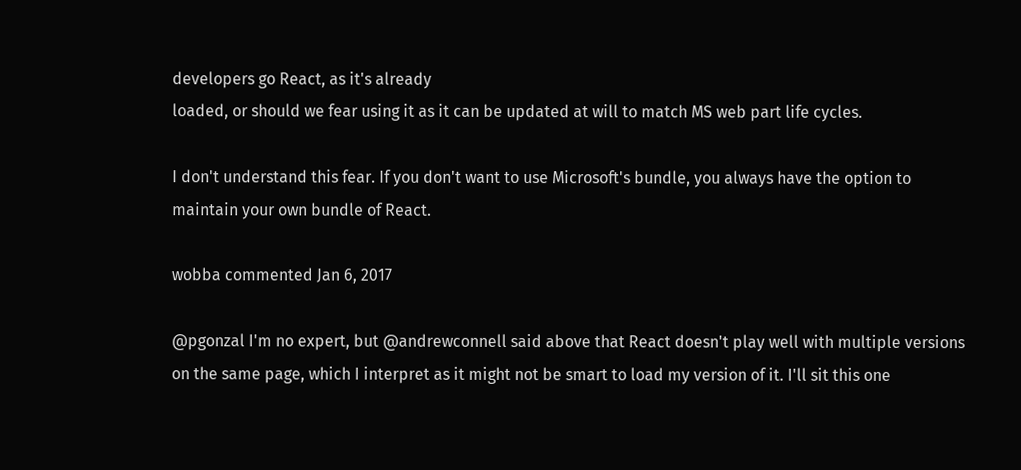developers go React, as it's already
loaded, or should we fear using it as it can be updated at will to match MS web part life cycles.

I don't understand this fear. If you don't want to use Microsoft's bundle, you always have the option to maintain your own bundle of React.

wobba commented Jan 6, 2017

@pgonzal I'm no expert, but @andrewconnell said above that React doesn't play well with multiple versions on the same page, which I interpret as it might not be smart to load my version of it. I'll sit this one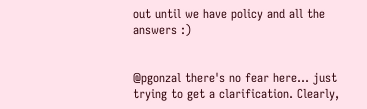out until we have policy and all the answers :)


@pgonzal there's no fear here... just trying to get a clarification. Clearly,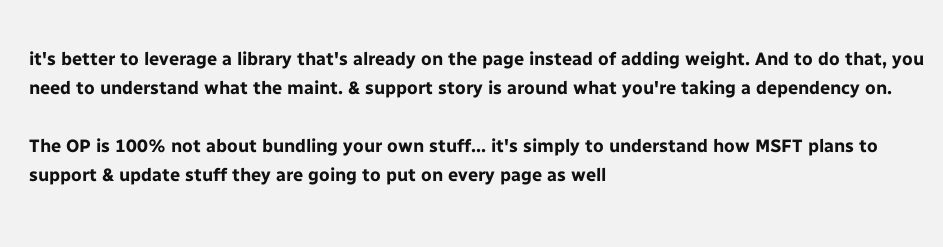it's better to leverage a library that's already on the page instead of adding weight. And to do that, you need to understand what the maint. & support story is around what you're taking a dependency on.

The OP is 100% not about bundling your own stuff... it's simply to understand how MSFT plans to support & update stuff they are going to put on every page as well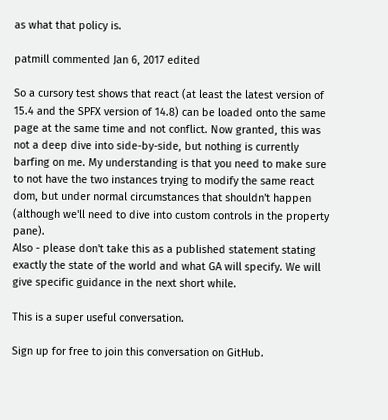as what that policy is.

patmill commented Jan 6, 2017 edited

So a cursory test shows that react (at least the latest version of 15.4 and the SPFX version of 14.8) can be loaded onto the same page at the same time and not conflict. Now granted, this was not a deep dive into side-by-side, but nothing is currently barfing on me. My understanding is that you need to make sure to not have the two instances trying to modify the same react dom, but under normal circumstances that shouldn't happen (although we'll need to dive into custom controls in the property pane).
Also - please don't take this as a published statement stating exactly the state of the world and what GA will specify. We will give specific guidance in the next short while.

This is a super useful conversation.

Sign up for free to join this conversation on GitHub.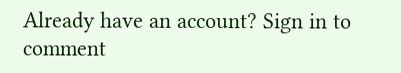Already have an account? Sign in to comment